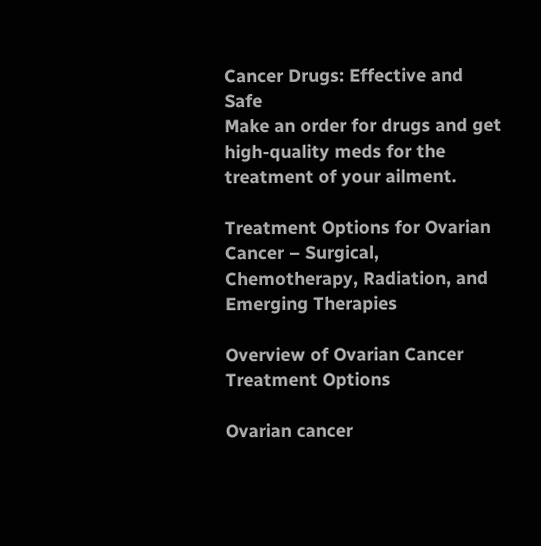Cancer Drugs: Effective and Safe
Make an order for drugs and get high-quality meds for the treatment of your ailment.

Treatment Options for Ovarian Cancer – Surgical, Chemotherapy, Radiation, and Emerging Therapies

Overview of Ovarian Cancer Treatment Options

Ovarian cancer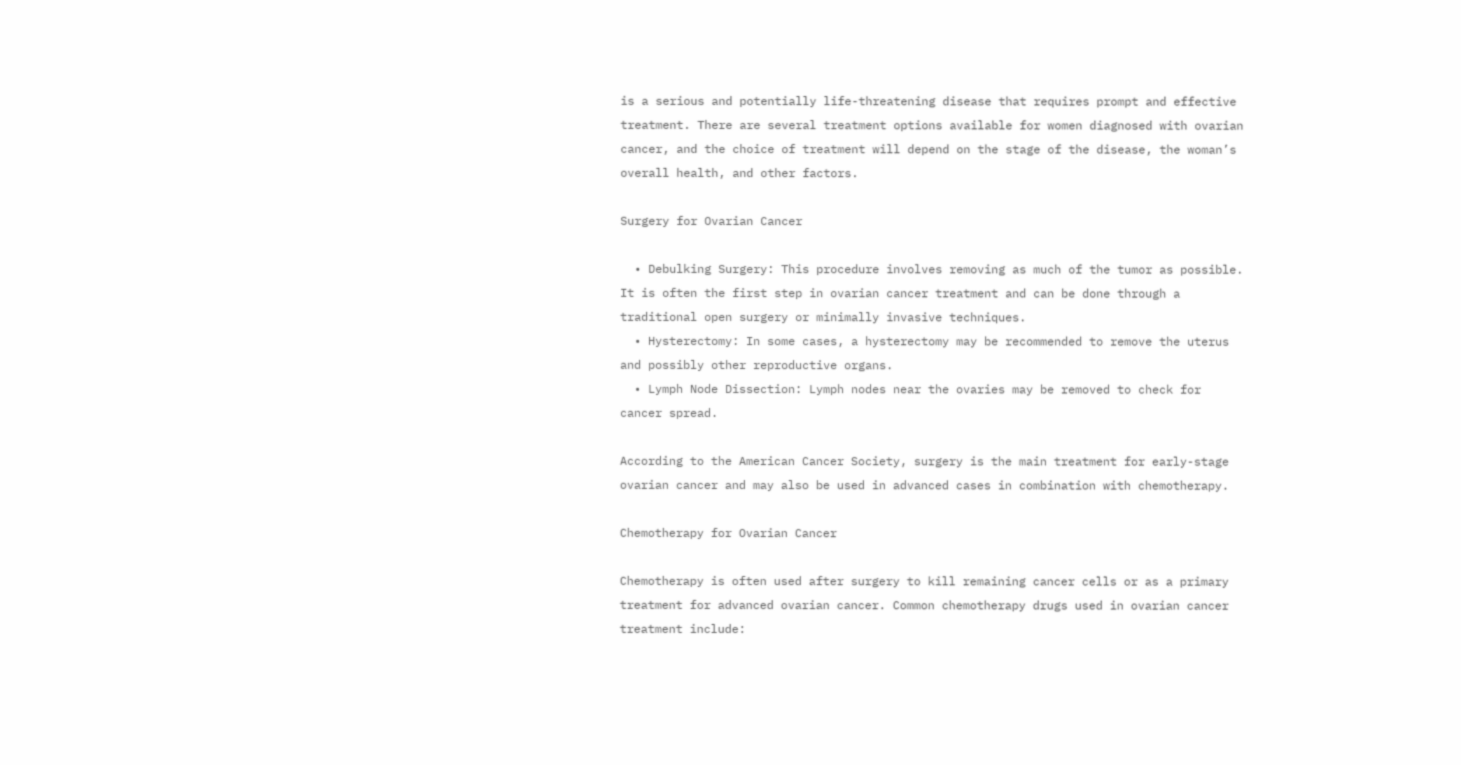is a serious and potentially life-threatening disease that requires prompt and effective treatment. There are several treatment options available for women diagnosed with ovarian cancer, and the choice of treatment will depend on the stage of the disease, the woman’s overall health, and other factors.

Surgery for Ovarian Cancer

  • Debulking Surgery: This procedure involves removing as much of the tumor as possible. It is often the first step in ovarian cancer treatment and can be done through a traditional open surgery or minimally invasive techniques.
  • Hysterectomy: In some cases, a hysterectomy may be recommended to remove the uterus and possibly other reproductive organs.
  • Lymph Node Dissection: Lymph nodes near the ovaries may be removed to check for cancer spread.

According to the American Cancer Society, surgery is the main treatment for early-stage ovarian cancer and may also be used in advanced cases in combination with chemotherapy.

Chemotherapy for Ovarian Cancer

Chemotherapy is often used after surgery to kill remaining cancer cells or as a primary treatment for advanced ovarian cancer. Common chemotherapy drugs used in ovarian cancer treatment include: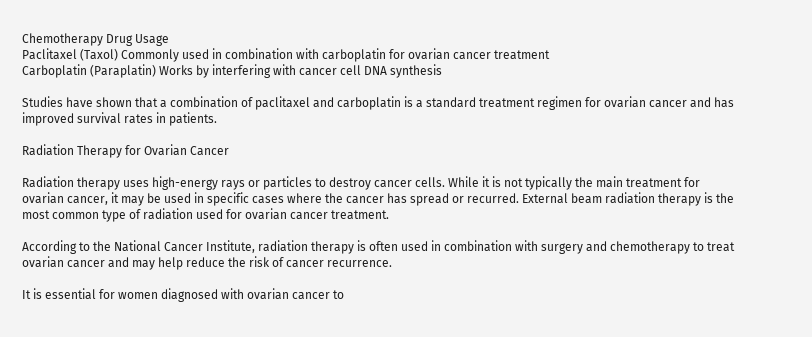Chemotherapy Drug Usage
Paclitaxel (Taxol) Commonly used in combination with carboplatin for ovarian cancer treatment
Carboplatin (Paraplatin) Works by interfering with cancer cell DNA synthesis

Studies have shown that a combination of paclitaxel and carboplatin is a standard treatment regimen for ovarian cancer and has improved survival rates in patients.

Radiation Therapy for Ovarian Cancer

Radiation therapy uses high-energy rays or particles to destroy cancer cells. While it is not typically the main treatment for ovarian cancer, it may be used in specific cases where the cancer has spread or recurred. External beam radiation therapy is the most common type of radiation used for ovarian cancer treatment.

According to the National Cancer Institute, radiation therapy is often used in combination with surgery and chemotherapy to treat ovarian cancer and may help reduce the risk of cancer recurrence.

It is essential for women diagnosed with ovarian cancer to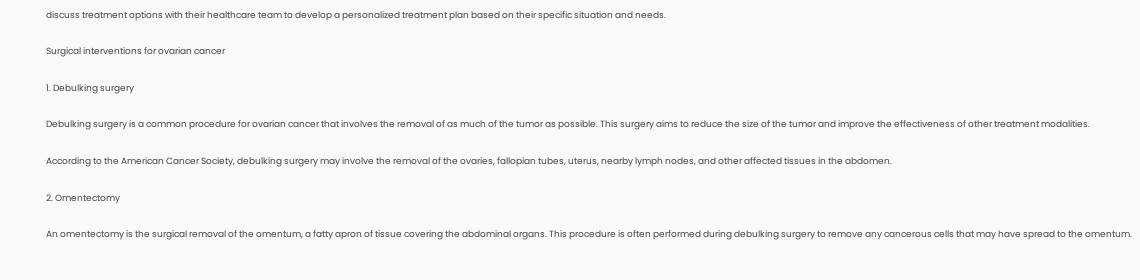discuss treatment options with their healthcare team to develop a personalized treatment plan based on their specific situation and needs.

Surgical interventions for ovarian cancer

1. Debulking surgery

Debulking surgery is a common procedure for ovarian cancer that involves the removal of as much of the tumor as possible. This surgery aims to reduce the size of the tumor and improve the effectiveness of other treatment modalities.

According to the American Cancer Society, debulking surgery may involve the removal of the ovaries, fallopian tubes, uterus, nearby lymph nodes, and other affected tissues in the abdomen.

2. Omentectomy

An omentectomy is the surgical removal of the omentum, a fatty apron of tissue covering the abdominal organs. This procedure is often performed during debulking surgery to remove any cancerous cells that may have spread to the omentum.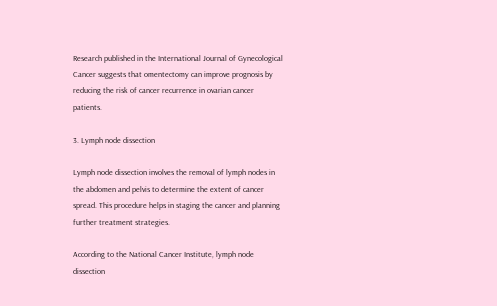Research published in the International Journal of Gynecological Cancer suggests that omentectomy can improve prognosis by reducing the risk of cancer recurrence in ovarian cancer patients.

3. Lymph node dissection

Lymph node dissection involves the removal of lymph nodes in the abdomen and pelvis to determine the extent of cancer spread. This procedure helps in staging the cancer and planning further treatment strategies.

According to the National Cancer Institute, lymph node dissection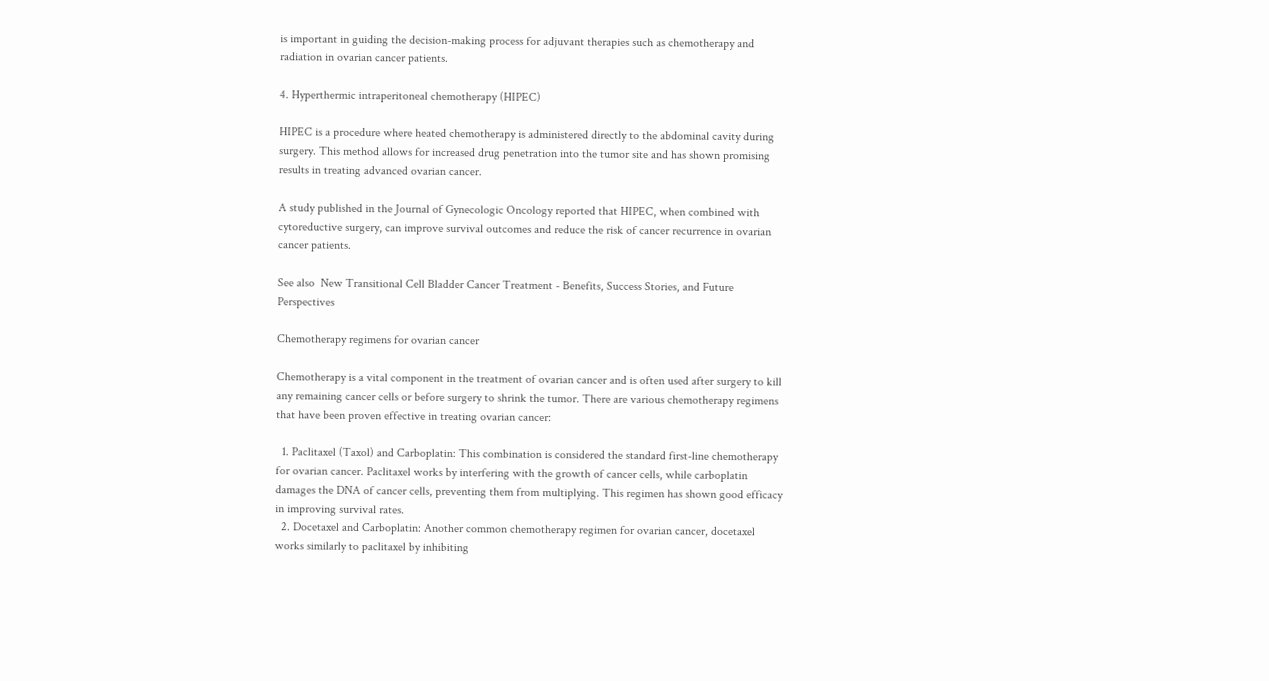is important in guiding the decision-making process for adjuvant therapies such as chemotherapy and radiation in ovarian cancer patients.

4. Hyperthermic intraperitoneal chemotherapy (HIPEC)

HIPEC is a procedure where heated chemotherapy is administered directly to the abdominal cavity during surgery. This method allows for increased drug penetration into the tumor site and has shown promising results in treating advanced ovarian cancer.

A study published in the Journal of Gynecologic Oncology reported that HIPEC, when combined with cytoreductive surgery, can improve survival outcomes and reduce the risk of cancer recurrence in ovarian cancer patients.

See also  New Transitional Cell Bladder Cancer Treatment - Benefits, Success Stories, and Future Perspectives

Chemotherapy regimens for ovarian cancer

Chemotherapy is a vital component in the treatment of ovarian cancer and is often used after surgery to kill any remaining cancer cells or before surgery to shrink the tumor. There are various chemotherapy regimens that have been proven effective in treating ovarian cancer:

  1. Paclitaxel (Taxol) and Carboplatin: This combination is considered the standard first-line chemotherapy for ovarian cancer. Paclitaxel works by interfering with the growth of cancer cells, while carboplatin damages the DNA of cancer cells, preventing them from multiplying. This regimen has shown good efficacy in improving survival rates.
  2. Docetaxel and Carboplatin: Another common chemotherapy regimen for ovarian cancer, docetaxel works similarly to paclitaxel by inhibiting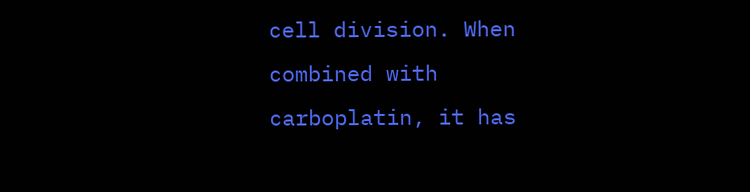cell division. When combined with carboplatin, it has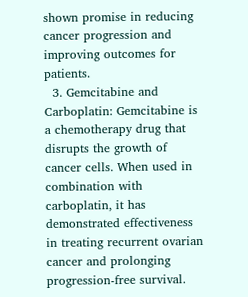shown promise in reducing cancer progression and improving outcomes for patients.
  3. Gemcitabine and Carboplatin: Gemcitabine is a chemotherapy drug that disrupts the growth of cancer cells. When used in combination with carboplatin, it has demonstrated effectiveness in treating recurrent ovarian cancer and prolonging progression-free survival.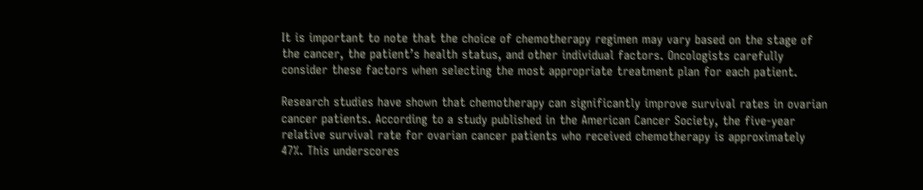It is important to note that the choice of chemotherapy regimen may vary based on the stage of the cancer, the patient’s health status, and other individual factors. Oncologists carefully consider these factors when selecting the most appropriate treatment plan for each patient.

Research studies have shown that chemotherapy can significantly improve survival rates in ovarian cancer patients. According to a study published in the American Cancer Society, the five-year relative survival rate for ovarian cancer patients who received chemotherapy is approximately 47%. This underscores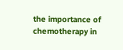the importance of chemotherapy in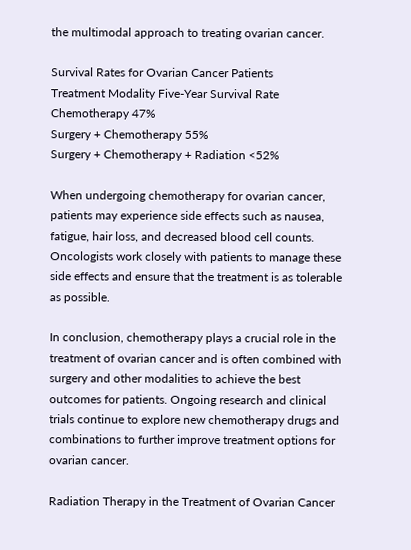the multimodal approach to treating ovarian cancer.

Survival Rates for Ovarian Cancer Patients
Treatment Modality Five-Year Survival Rate
Chemotherapy 47%
Surgery + Chemotherapy 55%
Surgery + Chemotherapy + Radiation <52%

When undergoing chemotherapy for ovarian cancer, patients may experience side effects such as nausea, fatigue, hair loss, and decreased blood cell counts. Oncologists work closely with patients to manage these side effects and ensure that the treatment is as tolerable as possible.

In conclusion, chemotherapy plays a crucial role in the treatment of ovarian cancer and is often combined with surgery and other modalities to achieve the best outcomes for patients. Ongoing research and clinical trials continue to explore new chemotherapy drugs and combinations to further improve treatment options for ovarian cancer.

Radiation Therapy in the Treatment of Ovarian Cancer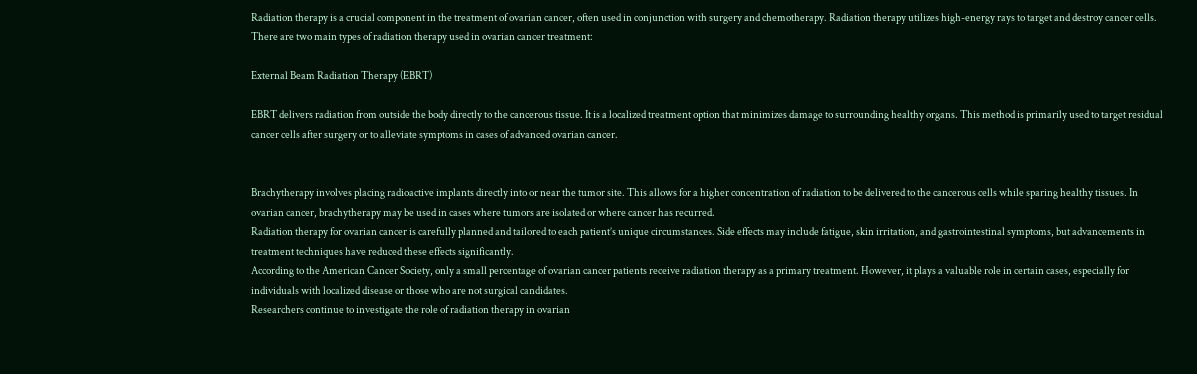Radiation therapy is a crucial component in the treatment of ovarian cancer, often used in conjunction with surgery and chemotherapy. Radiation therapy utilizes high-energy rays to target and destroy cancer cells. There are two main types of radiation therapy used in ovarian cancer treatment:

External Beam Radiation Therapy (EBRT)

EBRT delivers radiation from outside the body directly to the cancerous tissue. It is a localized treatment option that minimizes damage to surrounding healthy organs. This method is primarily used to target residual cancer cells after surgery or to alleviate symptoms in cases of advanced ovarian cancer.


Brachytherapy involves placing radioactive implants directly into or near the tumor site. This allows for a higher concentration of radiation to be delivered to the cancerous cells while sparing healthy tissues. In ovarian cancer, brachytherapy may be used in cases where tumors are isolated or where cancer has recurred.
Radiation therapy for ovarian cancer is carefully planned and tailored to each patient’s unique circumstances. Side effects may include fatigue, skin irritation, and gastrointestinal symptoms, but advancements in treatment techniques have reduced these effects significantly.
According to the American Cancer Society, only a small percentage of ovarian cancer patients receive radiation therapy as a primary treatment. However, it plays a valuable role in certain cases, especially for individuals with localized disease or those who are not surgical candidates.
Researchers continue to investigate the role of radiation therapy in ovarian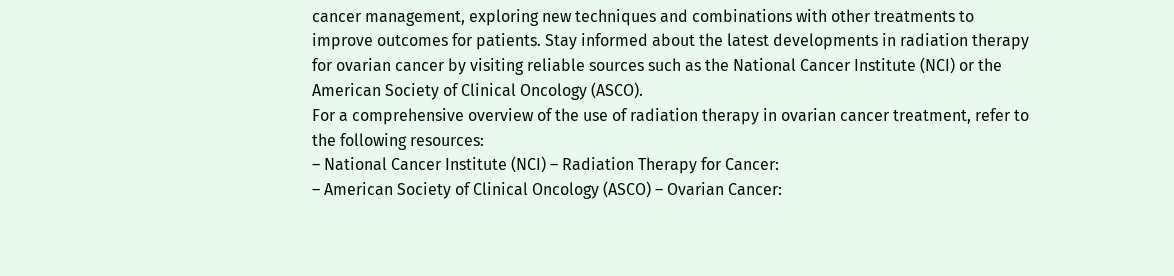cancer management, exploring new techniques and combinations with other treatments to improve outcomes for patients. Stay informed about the latest developments in radiation therapy for ovarian cancer by visiting reliable sources such as the National Cancer Institute (NCI) or the American Society of Clinical Oncology (ASCO).
For a comprehensive overview of the use of radiation therapy in ovarian cancer treatment, refer to the following resources:
– National Cancer Institute (NCI) – Radiation Therapy for Cancer:
– American Society of Clinical Oncology (ASCO) – Ovarian Cancer: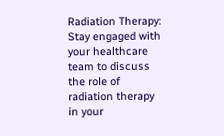Radiation Therapy:
Stay engaged with your healthcare team to discuss the role of radiation therapy in your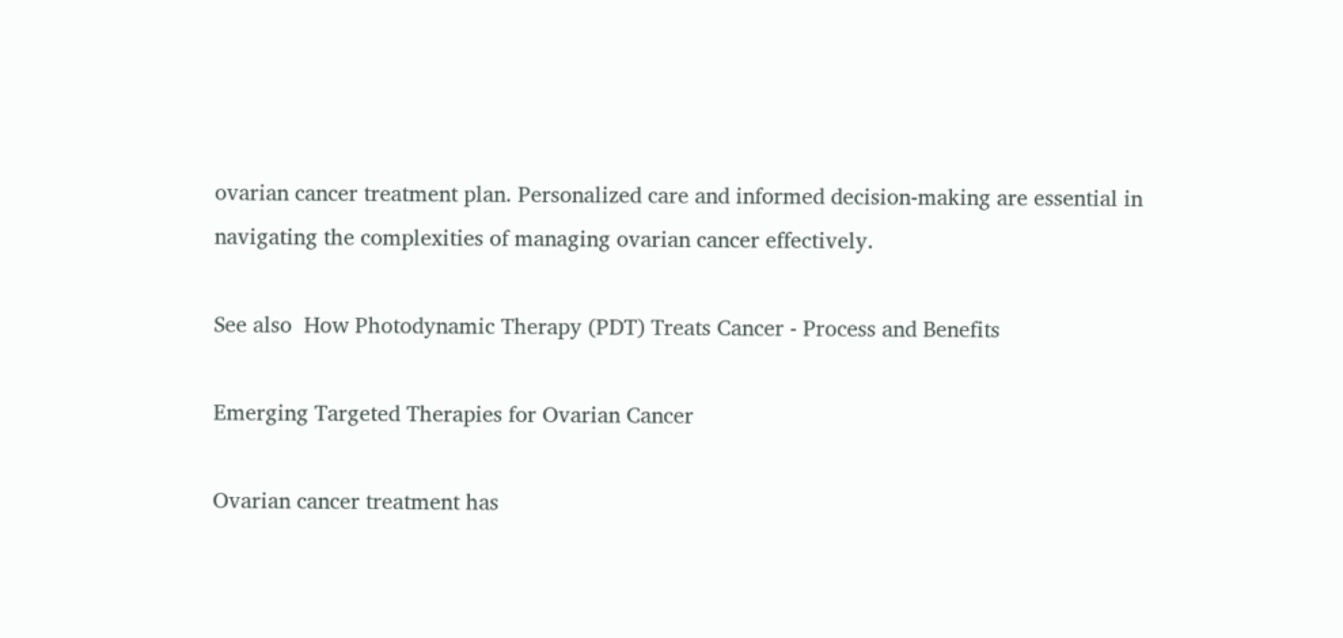ovarian cancer treatment plan. Personalized care and informed decision-making are essential in navigating the complexities of managing ovarian cancer effectively.

See also  How Photodynamic Therapy (PDT) Treats Cancer - Process and Benefits

Emerging Targeted Therapies for Ovarian Cancer

Ovarian cancer treatment has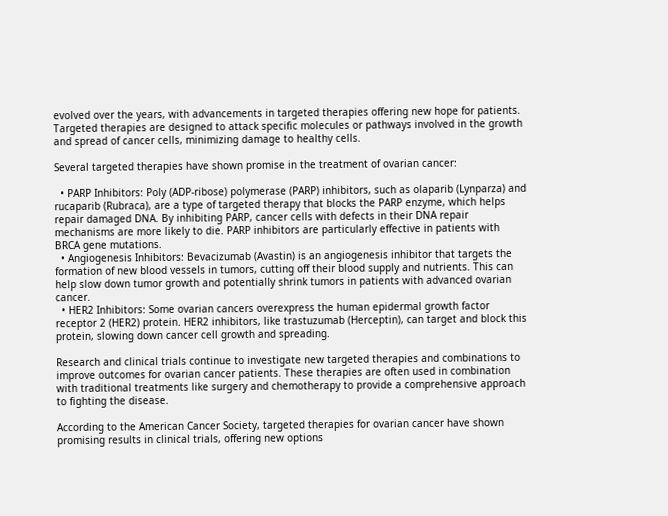evolved over the years, with advancements in targeted therapies offering new hope for patients. Targeted therapies are designed to attack specific molecules or pathways involved in the growth and spread of cancer cells, minimizing damage to healthy cells.

Several targeted therapies have shown promise in the treatment of ovarian cancer:

  • PARP Inhibitors: Poly (ADP-ribose) polymerase (PARP) inhibitors, such as olaparib (Lynparza) and rucaparib (Rubraca), are a type of targeted therapy that blocks the PARP enzyme, which helps repair damaged DNA. By inhibiting PARP, cancer cells with defects in their DNA repair mechanisms are more likely to die. PARP inhibitors are particularly effective in patients with BRCA gene mutations.
  • Angiogenesis Inhibitors: Bevacizumab (Avastin) is an angiogenesis inhibitor that targets the formation of new blood vessels in tumors, cutting off their blood supply and nutrients. This can help slow down tumor growth and potentially shrink tumors in patients with advanced ovarian cancer.
  • HER2 Inhibitors: Some ovarian cancers overexpress the human epidermal growth factor receptor 2 (HER2) protein. HER2 inhibitors, like trastuzumab (Herceptin), can target and block this protein, slowing down cancer cell growth and spreading.

Research and clinical trials continue to investigate new targeted therapies and combinations to improve outcomes for ovarian cancer patients. These therapies are often used in combination with traditional treatments like surgery and chemotherapy to provide a comprehensive approach to fighting the disease.

According to the American Cancer Society, targeted therapies for ovarian cancer have shown promising results in clinical trials, offering new options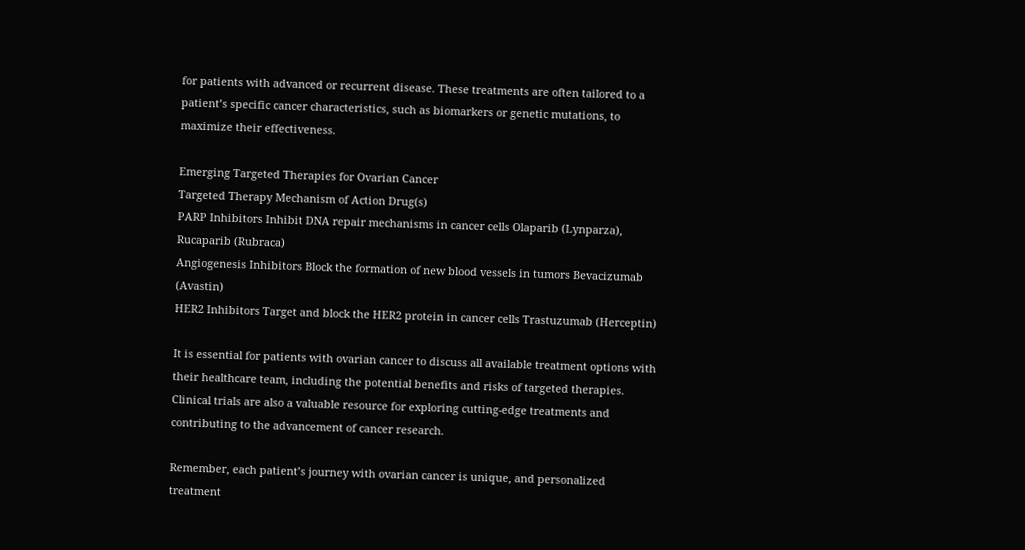for patients with advanced or recurrent disease. These treatments are often tailored to a patient’s specific cancer characteristics, such as biomarkers or genetic mutations, to maximize their effectiveness.

Emerging Targeted Therapies for Ovarian Cancer
Targeted Therapy Mechanism of Action Drug(s)
PARP Inhibitors Inhibit DNA repair mechanisms in cancer cells Olaparib (Lynparza), Rucaparib (Rubraca)
Angiogenesis Inhibitors Block the formation of new blood vessels in tumors Bevacizumab (Avastin)
HER2 Inhibitors Target and block the HER2 protein in cancer cells Trastuzumab (Herceptin)

It is essential for patients with ovarian cancer to discuss all available treatment options with their healthcare team, including the potential benefits and risks of targeted therapies. Clinical trials are also a valuable resource for exploring cutting-edge treatments and contributing to the advancement of cancer research.

Remember, each patient’s journey with ovarian cancer is unique, and personalized treatment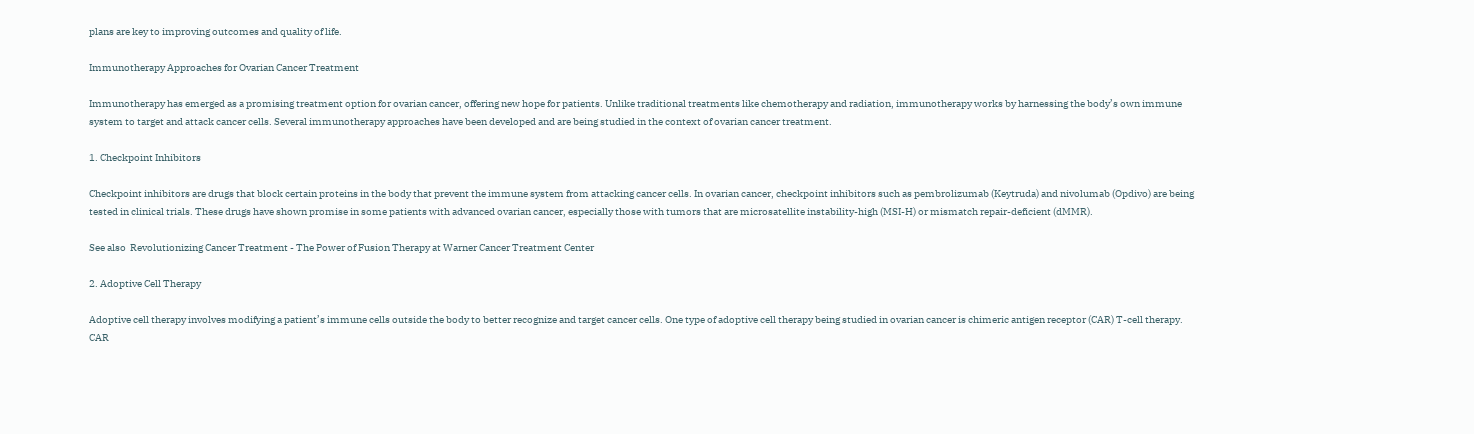plans are key to improving outcomes and quality of life.

Immunotherapy Approaches for Ovarian Cancer Treatment

Immunotherapy has emerged as a promising treatment option for ovarian cancer, offering new hope for patients. Unlike traditional treatments like chemotherapy and radiation, immunotherapy works by harnessing the body’s own immune system to target and attack cancer cells. Several immunotherapy approaches have been developed and are being studied in the context of ovarian cancer treatment.

1. Checkpoint Inhibitors

Checkpoint inhibitors are drugs that block certain proteins in the body that prevent the immune system from attacking cancer cells. In ovarian cancer, checkpoint inhibitors such as pembrolizumab (Keytruda) and nivolumab (Opdivo) are being tested in clinical trials. These drugs have shown promise in some patients with advanced ovarian cancer, especially those with tumors that are microsatellite instability-high (MSI-H) or mismatch repair-deficient (dMMR).

See also  Revolutionizing Cancer Treatment - The Power of Fusion Therapy at Warner Cancer Treatment Center

2. Adoptive Cell Therapy

Adoptive cell therapy involves modifying a patient’s immune cells outside the body to better recognize and target cancer cells. One type of adoptive cell therapy being studied in ovarian cancer is chimeric antigen receptor (CAR) T-cell therapy. CAR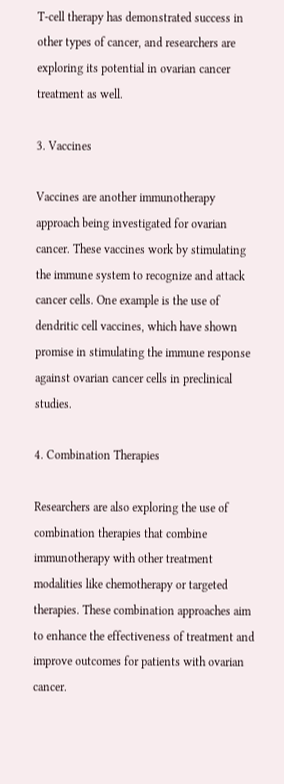T-cell therapy has demonstrated success in other types of cancer, and researchers are exploring its potential in ovarian cancer treatment as well.

3. Vaccines

Vaccines are another immunotherapy approach being investigated for ovarian cancer. These vaccines work by stimulating the immune system to recognize and attack cancer cells. One example is the use of dendritic cell vaccines, which have shown promise in stimulating the immune response against ovarian cancer cells in preclinical studies.

4. Combination Therapies

Researchers are also exploring the use of combination therapies that combine immunotherapy with other treatment modalities like chemotherapy or targeted therapies. These combination approaches aim to enhance the effectiveness of treatment and improve outcomes for patients with ovarian cancer.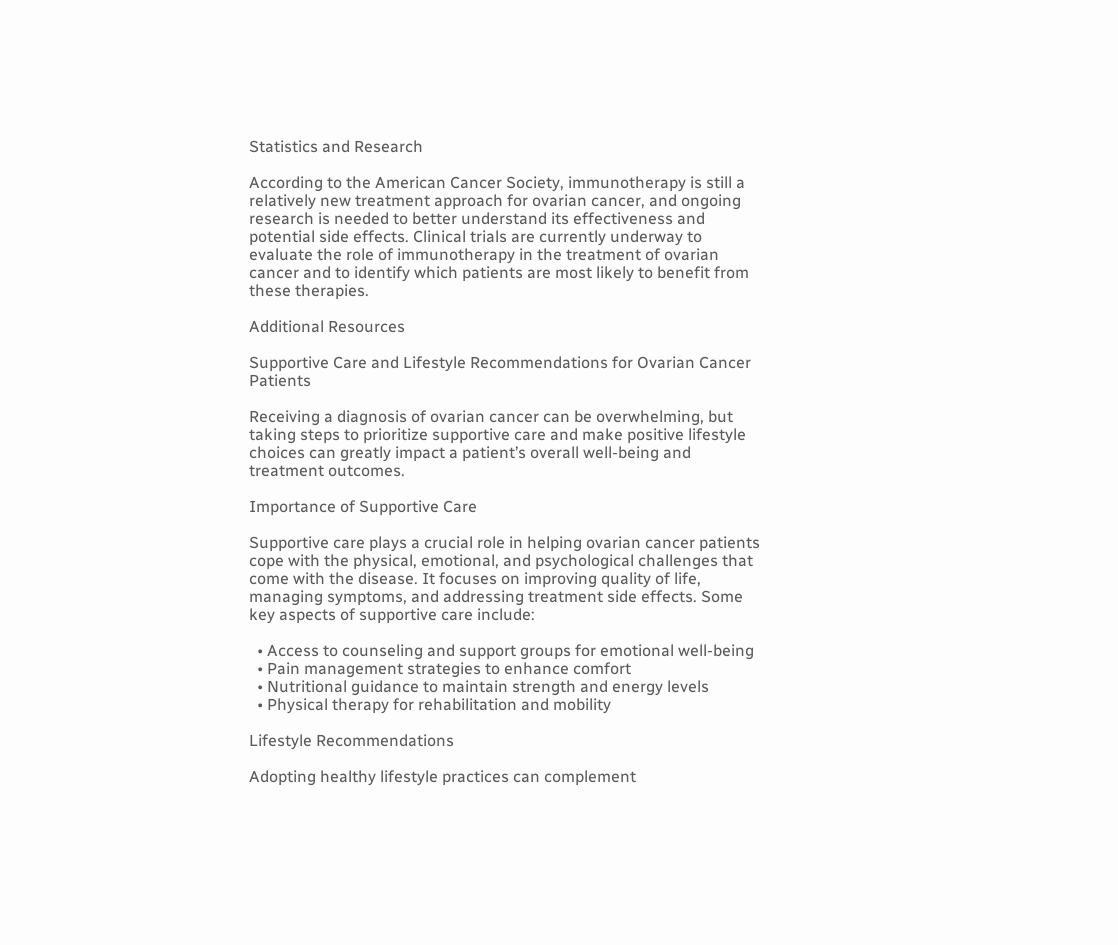Statistics and Research

According to the American Cancer Society, immunotherapy is still a relatively new treatment approach for ovarian cancer, and ongoing research is needed to better understand its effectiveness and potential side effects. Clinical trials are currently underway to evaluate the role of immunotherapy in the treatment of ovarian cancer and to identify which patients are most likely to benefit from these therapies.

Additional Resources

Supportive Care and Lifestyle Recommendations for Ovarian Cancer Patients

Receiving a diagnosis of ovarian cancer can be overwhelming, but taking steps to prioritize supportive care and make positive lifestyle choices can greatly impact a patient’s overall well-being and treatment outcomes.

Importance of Supportive Care

Supportive care plays a crucial role in helping ovarian cancer patients cope with the physical, emotional, and psychological challenges that come with the disease. It focuses on improving quality of life, managing symptoms, and addressing treatment side effects. Some key aspects of supportive care include:

  • Access to counseling and support groups for emotional well-being
  • Pain management strategies to enhance comfort
  • Nutritional guidance to maintain strength and energy levels
  • Physical therapy for rehabilitation and mobility

Lifestyle Recommendations

Adopting healthy lifestyle practices can complement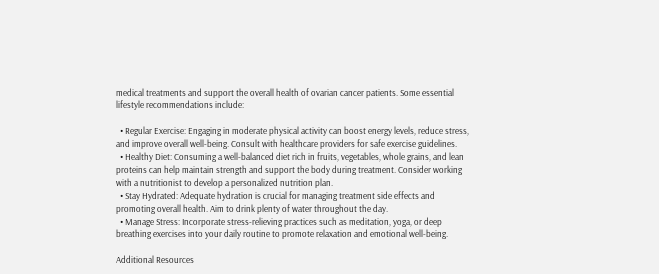medical treatments and support the overall health of ovarian cancer patients. Some essential lifestyle recommendations include:

  • Regular Exercise: Engaging in moderate physical activity can boost energy levels, reduce stress, and improve overall well-being. Consult with healthcare providers for safe exercise guidelines.
  • Healthy Diet: Consuming a well-balanced diet rich in fruits, vegetables, whole grains, and lean proteins can help maintain strength and support the body during treatment. Consider working with a nutritionist to develop a personalized nutrition plan.
  • Stay Hydrated: Adequate hydration is crucial for managing treatment side effects and promoting overall health. Aim to drink plenty of water throughout the day.
  • Manage Stress: Incorporate stress-relieving practices such as meditation, yoga, or deep breathing exercises into your daily routine to promote relaxation and emotional well-being.

Additional Resources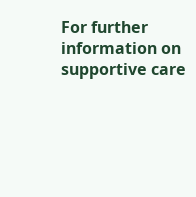For further information on supportive care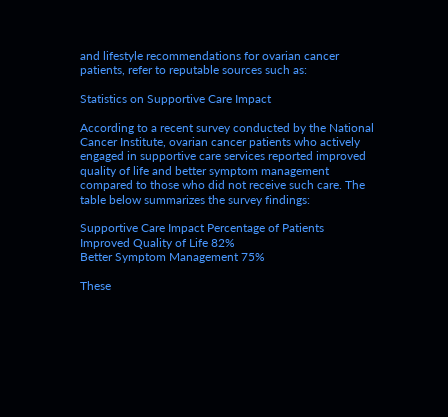and lifestyle recommendations for ovarian cancer patients, refer to reputable sources such as:

Statistics on Supportive Care Impact

According to a recent survey conducted by the National Cancer Institute, ovarian cancer patients who actively engaged in supportive care services reported improved quality of life and better symptom management compared to those who did not receive such care. The table below summarizes the survey findings:

Supportive Care Impact Percentage of Patients
Improved Quality of Life 82%
Better Symptom Management 75%

These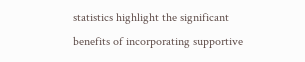statistics highlight the significant benefits of incorporating supportive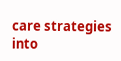care strategies into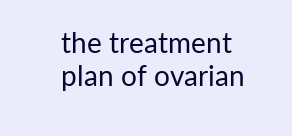the treatment plan of ovarian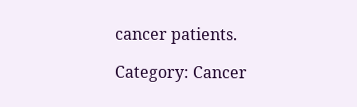cancer patients.

Category: Cancer